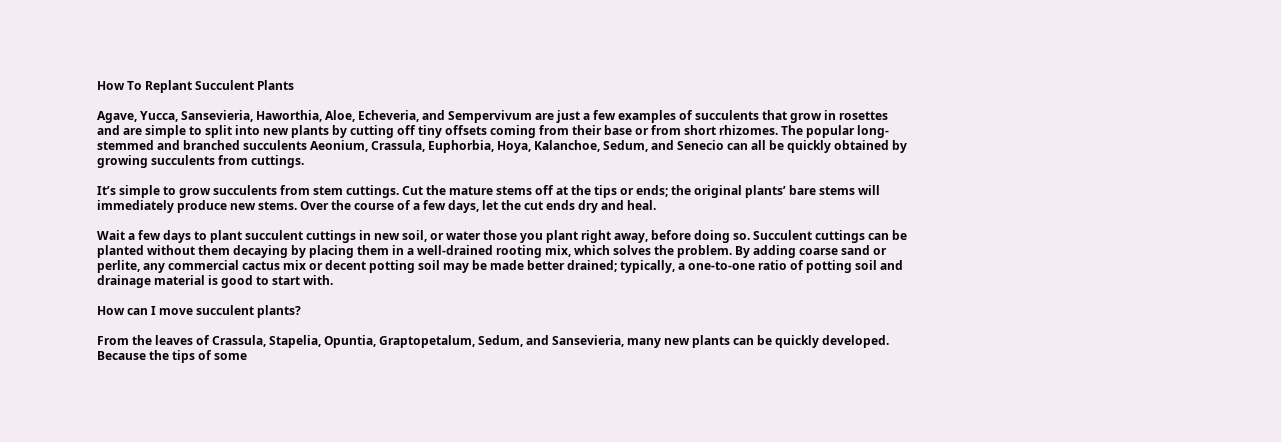How To Replant Succulent Plants

Agave, Yucca, Sansevieria, Haworthia, Aloe, Echeveria, and Sempervivum are just a few examples of succulents that grow in rosettes and are simple to split into new plants by cutting off tiny offsets coming from their base or from short rhizomes. The popular long-stemmed and branched succulents Aeonium, Crassula, Euphorbia, Hoya, Kalanchoe, Sedum, and Senecio can all be quickly obtained by growing succulents from cuttings.

It’s simple to grow succulents from stem cuttings. Cut the mature stems off at the tips or ends; the original plants’ bare stems will immediately produce new stems. Over the course of a few days, let the cut ends dry and heal.

Wait a few days to plant succulent cuttings in new soil, or water those you plant right away, before doing so. Succulent cuttings can be planted without them decaying by placing them in a well-drained rooting mix, which solves the problem. By adding coarse sand or perlite, any commercial cactus mix or decent potting soil may be made better drained; typically, a one-to-one ratio of potting soil and drainage material is good to start with.

How can I move succulent plants?

From the leaves of Crassula, Stapelia, Opuntia, Graptopetalum, Sedum, and Sansevieria, many new plants can be quickly developed. Because the tips of some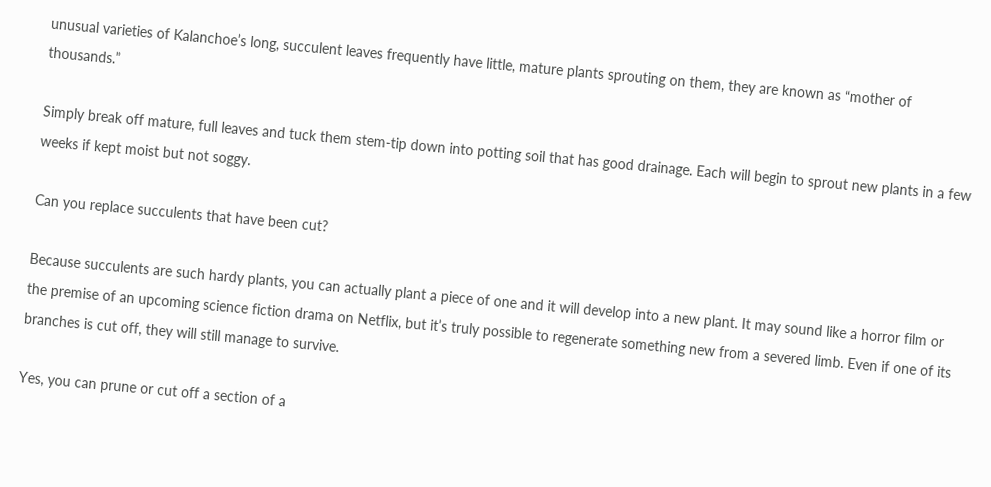unusual varieties of Kalanchoe’s long, succulent leaves frequently have little, mature plants sprouting on them, they are known as “mother of thousands.”

Simply break off mature, full leaves and tuck them stem-tip down into potting soil that has good drainage. Each will begin to sprout new plants in a few weeks if kept moist but not soggy.

Can you replace succulents that have been cut?

Because succulents are such hardy plants, you can actually plant a piece of one and it will develop into a new plant. It may sound like a horror film or the premise of an upcoming science fiction drama on Netflix, but it’s truly possible to regenerate something new from a severed limb. Even if one of its branches is cut off, they will still manage to survive.

Yes, you can prune or cut off a section of a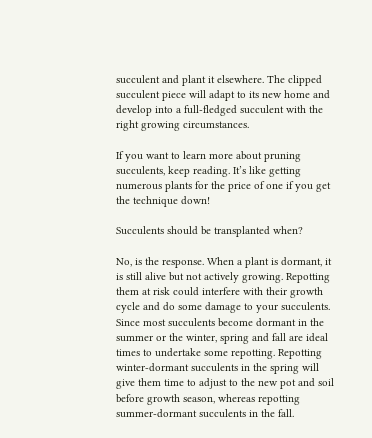succulent and plant it elsewhere. The clipped succulent piece will adapt to its new home and develop into a full-fledged succulent with the right growing circumstances.

If you want to learn more about pruning succulents, keep reading. It’s like getting numerous plants for the price of one if you get the technique down!

Succulents should be transplanted when?

No, is the response. When a plant is dormant, it is still alive but not actively growing. Repotting them at risk could interfere with their growth cycle and do some damage to your succulents. Since most succulents become dormant in the summer or the winter, spring and fall are ideal times to undertake some repotting. Repotting winter-dormant succulents in the spring will give them time to adjust to the new pot and soil before growth season, whereas repotting summer-dormant succulents in the fall.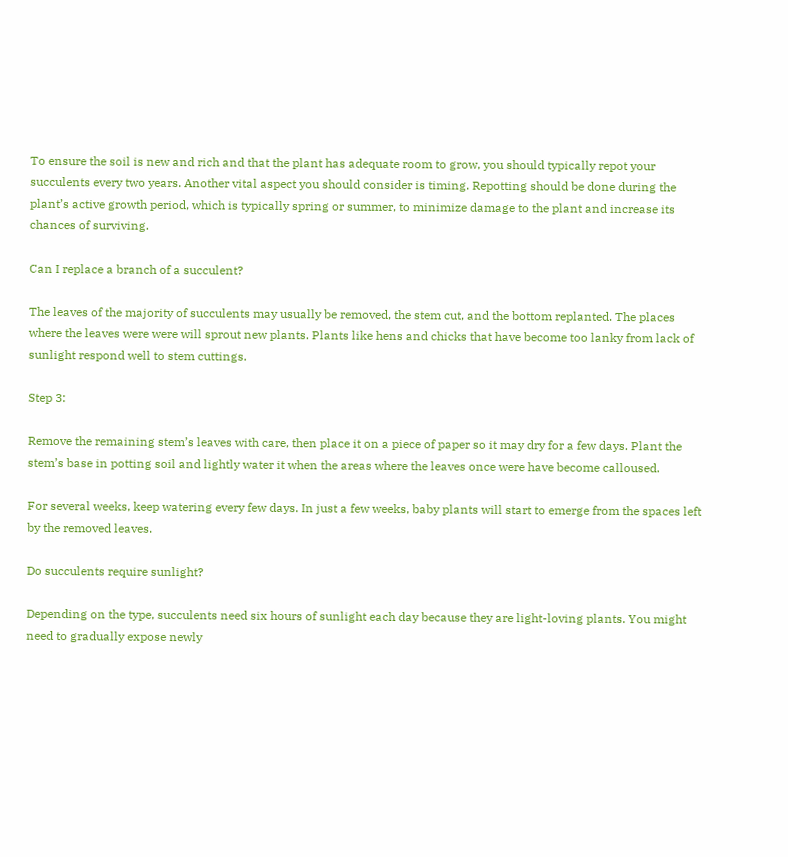To ensure the soil is new and rich and that the plant has adequate room to grow, you should typically repot your succulents every two years. Another vital aspect you should consider is timing. Repotting should be done during the plant’s active growth period, which is typically spring or summer, to minimize damage to the plant and increase its chances of surviving.

Can I replace a branch of a succulent?

The leaves of the majority of succulents may usually be removed, the stem cut, and the bottom replanted. The places where the leaves were were will sprout new plants. Plants like hens and chicks that have become too lanky from lack of sunlight respond well to stem cuttings.

Step 3:

Remove the remaining stem’s leaves with care, then place it on a piece of paper so it may dry for a few days. Plant the stem’s base in potting soil and lightly water it when the areas where the leaves once were have become calloused.

For several weeks, keep watering every few days. In just a few weeks, baby plants will start to emerge from the spaces left by the removed leaves.

Do succulents require sunlight?

Depending on the type, succulents need six hours of sunlight each day because they are light-loving plants. You might need to gradually expose newly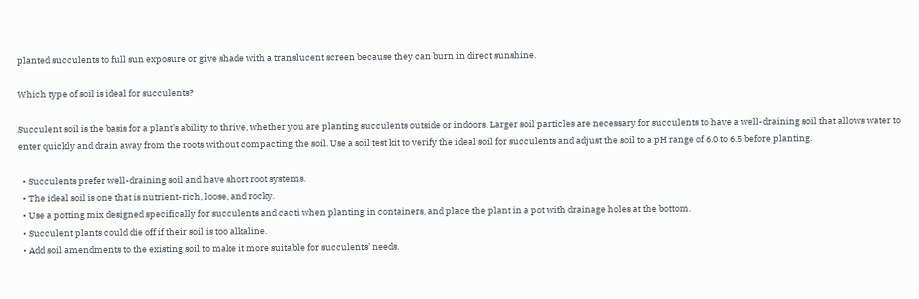planted succulents to full sun exposure or give shade with a translucent screen because they can burn in direct sunshine.

Which type of soil is ideal for succulents?

Succulent soil is the basis for a plant’s ability to thrive, whether you are planting succulents outside or indoors. Larger soil particles are necessary for succulents to have a well-draining soil that allows water to enter quickly and drain away from the roots without compacting the soil. Use a soil test kit to verify the ideal soil for succulents and adjust the soil to a pH range of 6.0 to 6.5 before planting.

  • Succulents prefer well-draining soil and have short root systems.
  • The ideal soil is one that is nutrient-rich, loose, and rocky.
  • Use a potting mix designed specifically for succulents and cacti when planting in containers, and place the plant in a pot with drainage holes at the bottom.
  • Succulent plants could die off if their soil is too alkaline.
  • Add soil amendments to the existing soil to make it more suitable for succulents’ needs.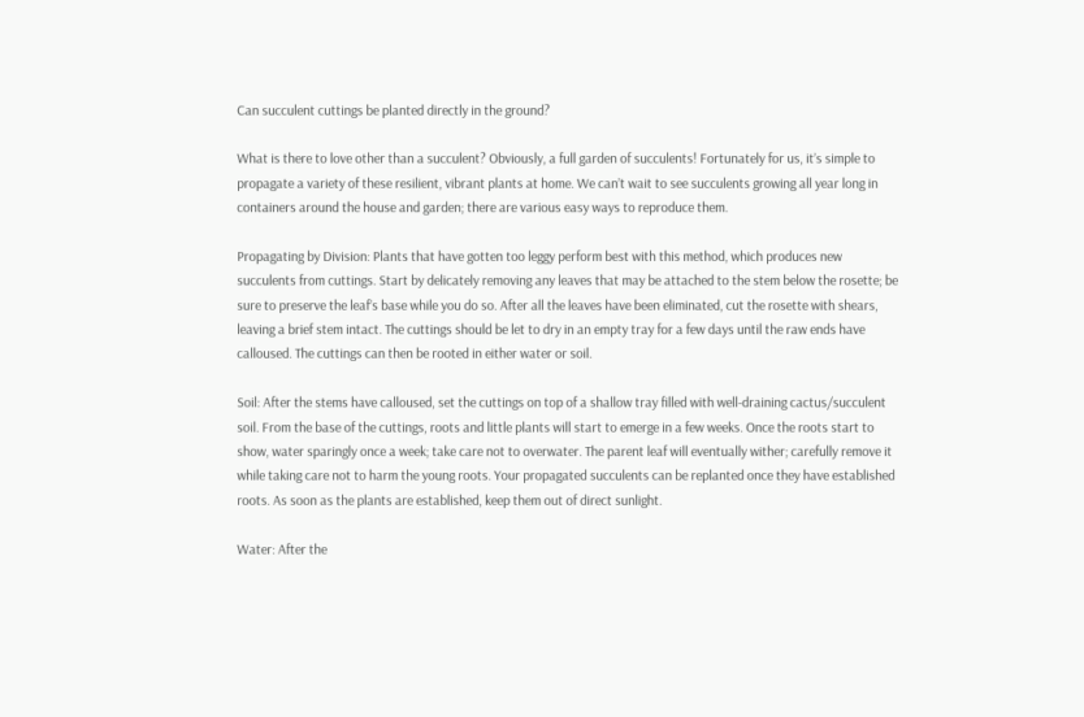Can succulent cuttings be planted directly in the ground?

What is there to love other than a succulent? Obviously, a full garden of succulents! Fortunately for us, it’s simple to propagate a variety of these resilient, vibrant plants at home. We can’t wait to see succulents growing all year long in containers around the house and garden; there are various easy ways to reproduce them.

Propagating by Division: Plants that have gotten too leggy perform best with this method, which produces new succulents from cuttings. Start by delicately removing any leaves that may be attached to the stem below the rosette; be sure to preserve the leaf’s base while you do so. After all the leaves have been eliminated, cut the rosette with shears, leaving a brief stem intact. The cuttings should be let to dry in an empty tray for a few days until the raw ends have calloused. The cuttings can then be rooted in either water or soil.

Soil: After the stems have calloused, set the cuttings on top of a shallow tray filled with well-draining cactus/succulent soil. From the base of the cuttings, roots and little plants will start to emerge in a few weeks. Once the roots start to show, water sparingly once a week; take care not to overwater. The parent leaf will eventually wither; carefully remove it while taking care not to harm the young roots. Your propagated succulents can be replanted once they have established roots. As soon as the plants are established, keep them out of direct sunlight.

Water: After the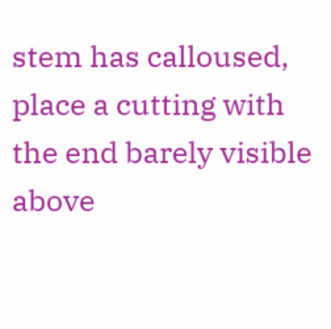stem has calloused, place a cutting with the end barely visible above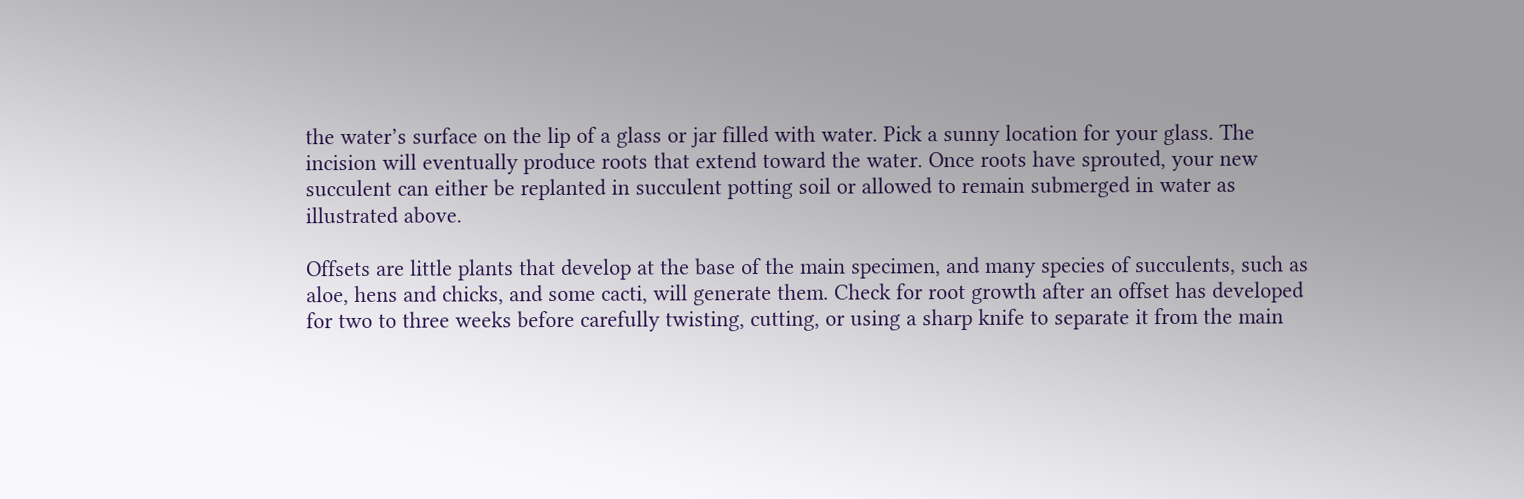the water’s surface on the lip of a glass or jar filled with water. Pick a sunny location for your glass. The incision will eventually produce roots that extend toward the water. Once roots have sprouted, your new succulent can either be replanted in succulent potting soil or allowed to remain submerged in water as illustrated above.

Offsets are little plants that develop at the base of the main specimen, and many species of succulents, such as aloe, hens and chicks, and some cacti, will generate them. Check for root growth after an offset has developed for two to three weeks before carefully twisting, cutting, or using a sharp knife to separate it from the main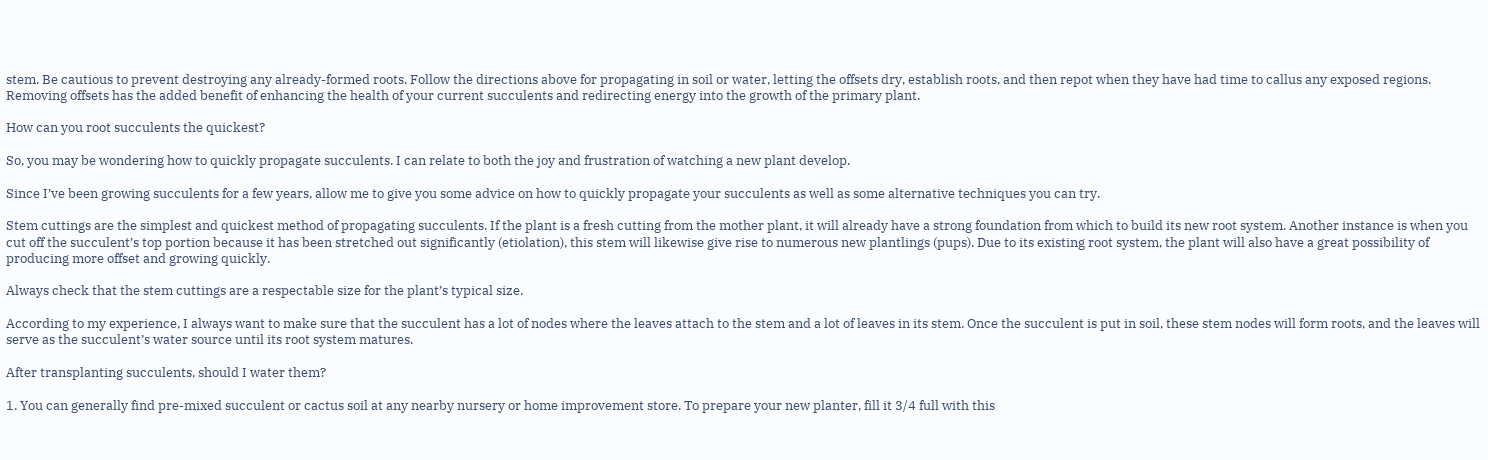stem. Be cautious to prevent destroying any already-formed roots. Follow the directions above for propagating in soil or water, letting the offsets dry, establish roots, and then repot when they have had time to callus any exposed regions. Removing offsets has the added benefit of enhancing the health of your current succulents and redirecting energy into the growth of the primary plant.

How can you root succulents the quickest?

So, you may be wondering how to quickly propagate succulents. I can relate to both the joy and frustration of watching a new plant develop.

Since I’ve been growing succulents for a few years, allow me to give you some advice on how to quickly propagate your succulents as well as some alternative techniques you can try.

Stem cuttings are the simplest and quickest method of propagating succulents. If the plant is a fresh cutting from the mother plant, it will already have a strong foundation from which to build its new root system. Another instance is when you cut off the succulent’s top portion because it has been stretched out significantly (etiolation), this stem will likewise give rise to numerous new plantlings (pups). Due to its existing root system, the plant will also have a great possibility of producing more offset and growing quickly.

Always check that the stem cuttings are a respectable size for the plant’s typical size.

According to my experience, I always want to make sure that the succulent has a lot of nodes where the leaves attach to the stem and a lot of leaves in its stem. Once the succulent is put in soil, these stem nodes will form roots, and the leaves will serve as the succulent’s water source until its root system matures.

After transplanting succulents, should I water them?

1. You can generally find pre-mixed succulent or cactus soil at any nearby nursery or home improvement store. To prepare your new planter, fill it 3/4 full with this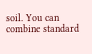soil. You can combine standard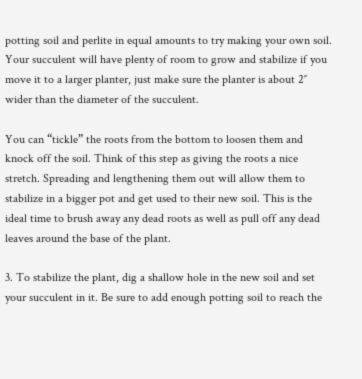potting soil and perlite in equal amounts to try making your own soil. Your succulent will have plenty of room to grow and stabilize if you move it to a larger planter, just make sure the planter is about 2″ wider than the diameter of the succulent.

You can “tickle” the roots from the bottom to loosen them and knock off the soil. Think of this step as giving the roots a nice stretch. Spreading and lengthening them out will allow them to stabilize in a bigger pot and get used to their new soil. This is the ideal time to brush away any dead roots as well as pull off any dead leaves around the base of the plant.

3. To stabilize the plant, dig a shallow hole in the new soil and set your succulent in it. Be sure to add enough potting soil to reach the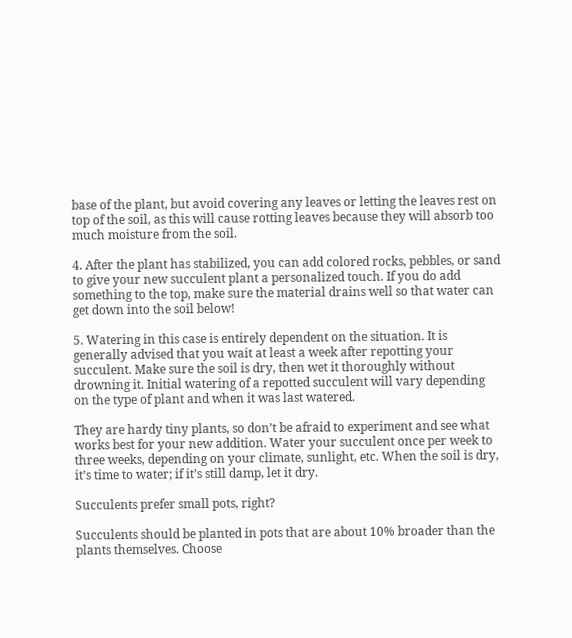base of the plant, but avoid covering any leaves or letting the leaves rest on top of the soil, as this will cause rotting leaves because they will absorb too much moisture from the soil.

4. After the plant has stabilized, you can add colored rocks, pebbles, or sand to give your new succulent plant a personalized touch. If you do add something to the top, make sure the material drains well so that water can get down into the soil below!

5. Watering in this case is entirely dependent on the situation. It is generally advised that you wait at least a week after repotting your succulent. Make sure the soil is dry, then wet it thoroughly without drowning it. Initial watering of a repotted succulent will vary depending on the type of plant and when it was last watered.

They are hardy tiny plants, so don’t be afraid to experiment and see what works best for your new addition. Water your succulent once per week to three weeks, depending on your climate, sunlight, etc. When the soil is dry, it’s time to water; if it’s still damp, let it dry.

Succulents prefer small pots, right?

Succulents should be planted in pots that are about 10% broader than the plants themselves. Choose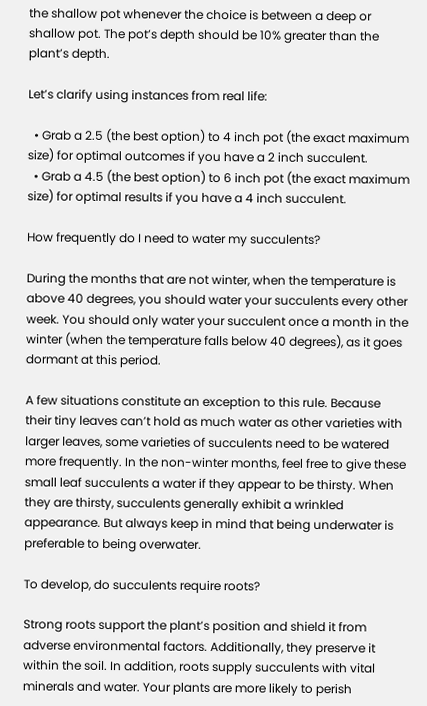the shallow pot whenever the choice is between a deep or shallow pot. The pot’s depth should be 10% greater than the plant’s depth.

Let’s clarify using instances from real life:

  • Grab a 2.5 (the best option) to 4 inch pot (the exact maximum size) for optimal outcomes if you have a 2 inch succulent.
  • Grab a 4.5 (the best option) to 6 inch pot (the exact maximum size) for optimal results if you have a 4 inch succulent.

How frequently do I need to water my succulents?

During the months that are not winter, when the temperature is above 40 degrees, you should water your succulents every other week. You should only water your succulent once a month in the winter (when the temperature falls below 40 degrees), as it goes dormant at this period.

A few situations constitute an exception to this rule. Because their tiny leaves can’t hold as much water as other varieties with larger leaves, some varieties of succulents need to be watered more frequently. In the non-winter months, feel free to give these small leaf succulents a water if they appear to be thirsty. When they are thirsty, succulents generally exhibit a wrinkled appearance. But always keep in mind that being underwater is preferable to being overwater.

To develop, do succulents require roots?

Strong roots support the plant’s position and shield it from adverse environmental factors. Additionally, they preserve it within the soil. In addition, roots supply succulents with vital minerals and water. Your plants are more likely to perish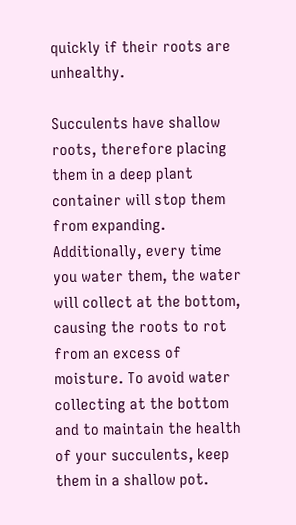quickly if their roots are unhealthy.

Succulents have shallow roots, therefore placing them in a deep plant container will stop them from expanding. Additionally, every time you water them, the water will collect at the bottom, causing the roots to rot from an excess of moisture. To avoid water collecting at the bottom and to maintain the health of your succulents, keep them in a shallow pot.